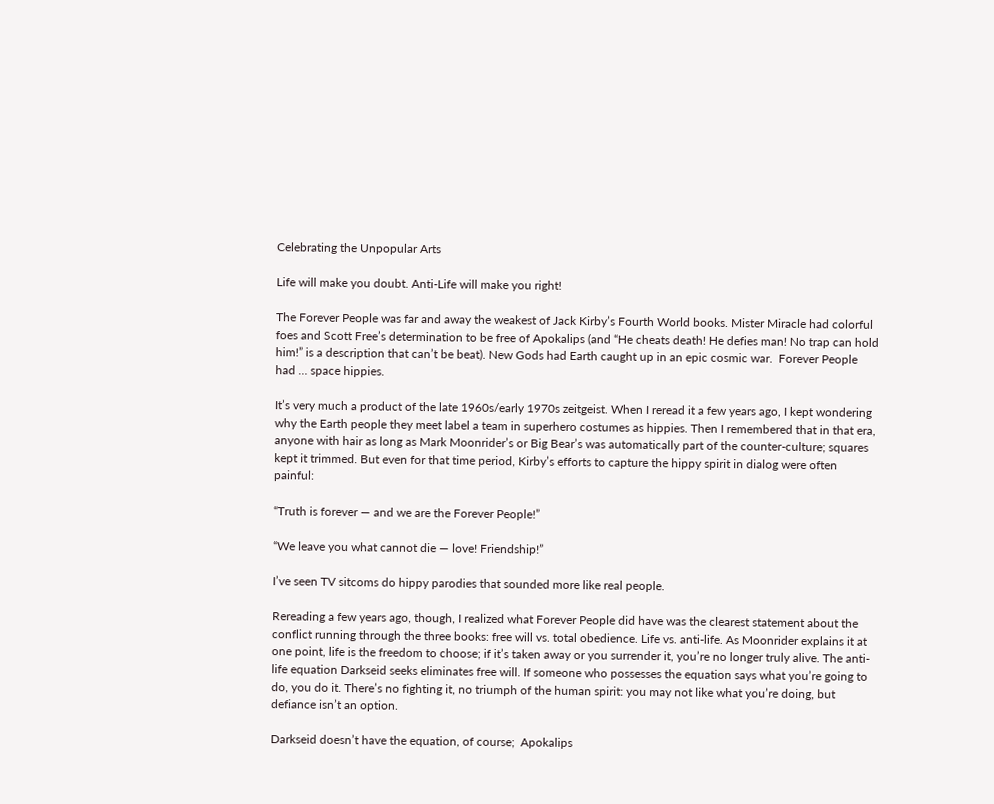Celebrating the Unpopular Arts

Life will make you doubt. Anti-Life will make you right!

The Forever People was far and away the weakest of Jack Kirby’s Fourth World books. Mister Miracle had colorful foes and Scott Free’s determination to be free of Apokalips (and “He cheats death! He defies man! No trap can hold him!” is a description that can’t be beat). New Gods had Earth caught up in an epic cosmic war.  Forever People had … space hippies.

It’s very much a product of the late 1960s/early 1970s zeitgeist. When I reread it a few years ago, I kept wondering why the Earth people they meet label a team in superhero costumes as hippies. Then I remembered that in that era, anyone with hair as long as Mark Moonrider’s or Big Bear’s was automatically part of the counter-culture; squares kept it trimmed. But even for that time period, Kirby’s efforts to capture the hippy spirit in dialog were often painful:

“Truth is forever — and we are the Forever People!”

“We leave you what cannot die — love! Friendship!”

I’ve seen TV sitcoms do hippy parodies that sounded more like real people.

Rereading a few years ago, though, I realized what Forever People did have was the clearest statement about the conflict running through the three books: free will vs. total obedience. Life vs. anti-life. As Moonrider explains it at one point, life is the freedom to choose; if it’s taken away or you surrender it, you’re no longer truly alive. The anti-life equation Darkseid seeks eliminates free will. If someone who possesses the equation says what you’re going to do, you do it. There’s no fighting it, no triumph of the human spirit: you may not like what you’re doing, but defiance isn’t an option.

Darkseid doesn’t have the equation, of course;  Apokalips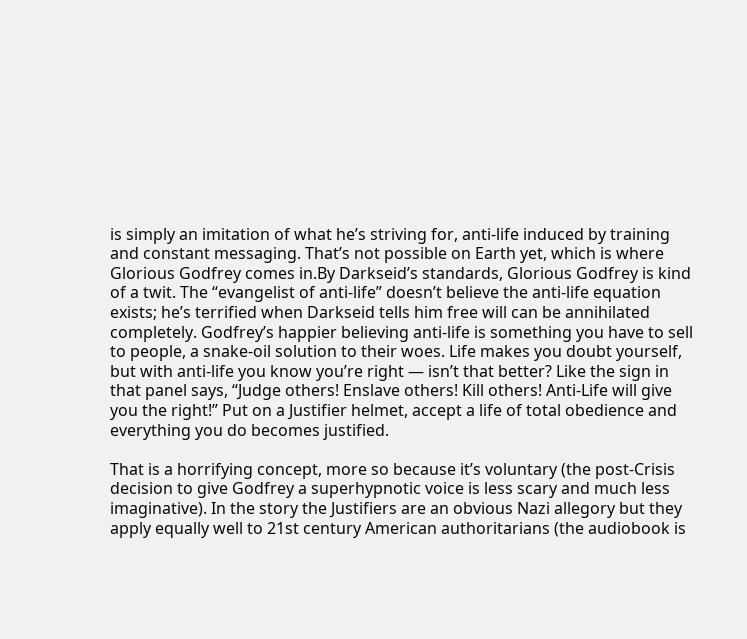is simply an imitation of what he’s striving for, anti-life induced by training and constant messaging. That’s not possible on Earth yet, which is where Glorious Godfrey comes in.By Darkseid’s standards, Glorious Godfrey is kind of a twit. The “evangelist of anti-life” doesn’t believe the anti-life equation exists; he’s terrified when Darkseid tells him free will can be annihilated completely. Godfrey’s happier believing anti-life is something you have to sell to people, a snake-oil solution to their woes. Life makes you doubt yourself, but with anti-life you know you’re right — isn’t that better? Like the sign in that panel says, “Judge others! Enslave others! Kill others! Anti-Life will give you the right!” Put on a Justifier helmet, accept a life of total obedience and everything you do becomes justified.

That is a horrifying concept, more so because it’s voluntary (the post-Crisis decision to give Godfrey a superhypnotic voice is less scary and much less imaginative). In the story the Justifiers are an obvious Nazi allegory but they apply equally well to 21st century American authoritarians (the audiobook is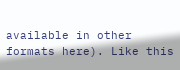available in other formats here). Like this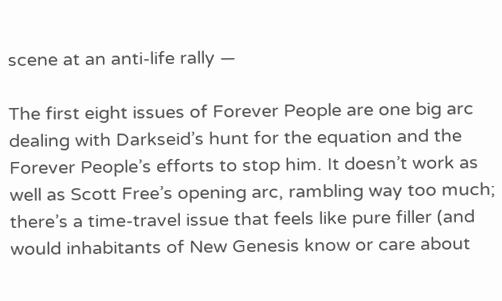scene at an anti-life rally —

The first eight issues of Forever People are one big arc dealing with Darkseid’s hunt for the equation and the Forever People’s efforts to stop him. It doesn’t work as well as Scott Free’s opening arc, rambling way too much; there’s a time-travel issue that feels like pure filler (and would inhabitants of New Genesis know or care about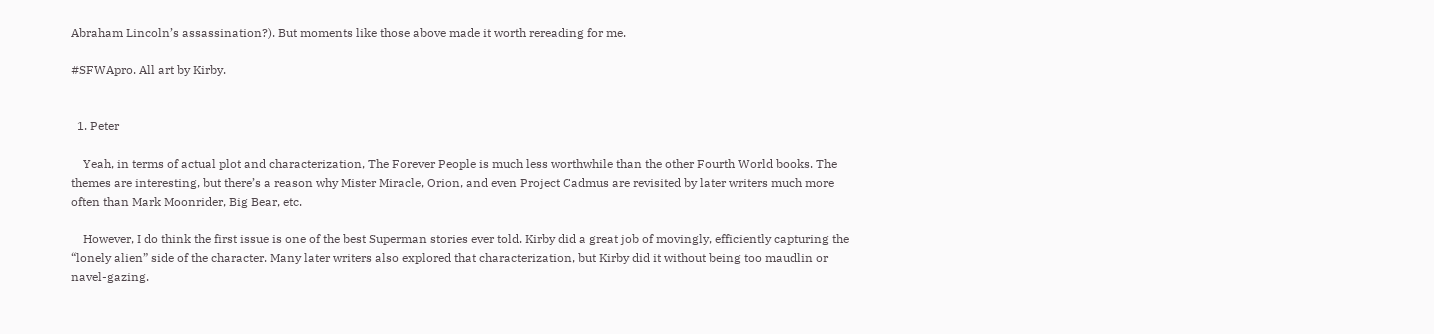Abraham Lincoln’s assassination?). But moments like those above made it worth rereading for me.

#SFWApro. All art by Kirby.


  1. Peter

    Yeah, in terms of actual plot and characterization, The Forever People is much less worthwhile than the other Fourth World books. The themes are interesting, but there’s a reason why Mister Miracle, Orion, and even Project Cadmus are revisited by later writers much more often than Mark Moonrider, Big Bear, etc.

    However, I do think the first issue is one of the best Superman stories ever told. Kirby did a great job of movingly, efficiently capturing the “lonely alien” side of the character. Many later writers also explored that characterization, but Kirby did it without being too maudlin or navel-gazing.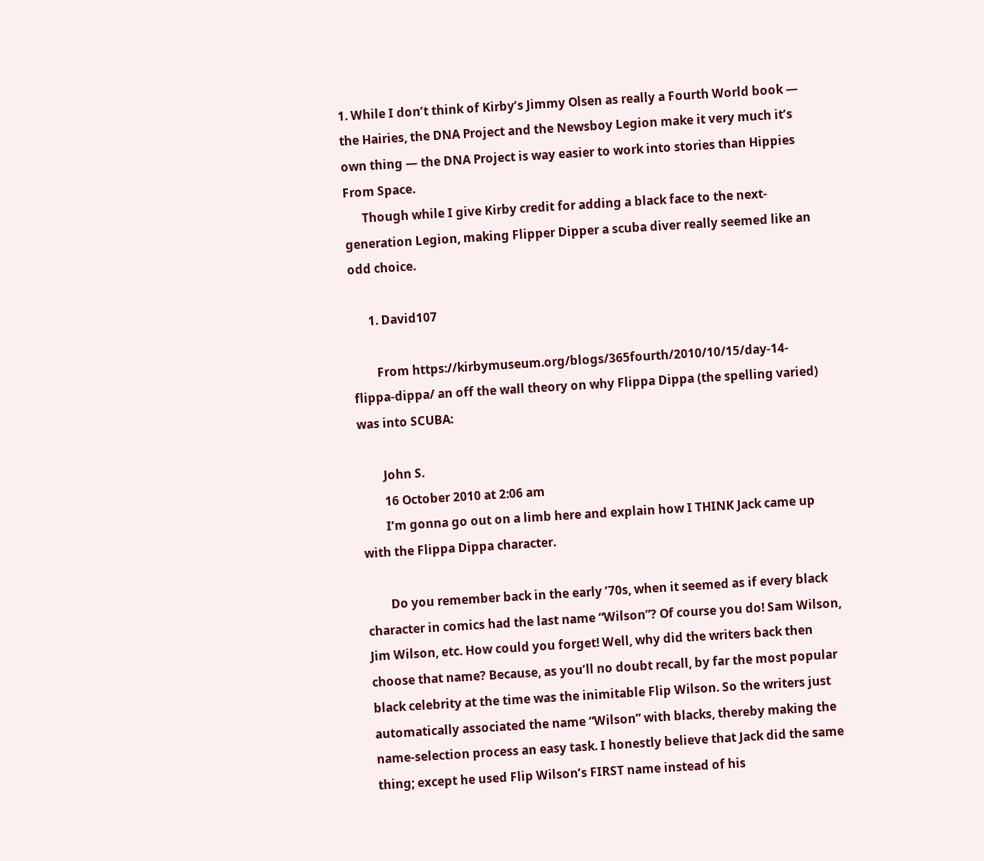1. While I don’t think of Kirby’s Jimmy Olsen as really a Fourth World book — the Hairies, the DNA Project and the Newsboy Legion make it very much it’s own thing — the DNA Project is way easier to work into stories than Hippies From Space.
      Though while I give Kirby credit for adding a black face to the next-generation Legion, making Flipper Dipper a scuba diver really seemed like an odd choice.

      1. David107

        From https://kirbymuseum.org/blogs/365fourth/2010/10/15/day-14-flippa-dippa/ an off the wall theory on why Flippa Dippa (the spelling varied) was into SCUBA:

        John S.
        16 October 2010 at 2:06 am
        I’m gonna go out on a limb here and explain how I THINK Jack came up with the Flippa Dippa character.

        Do you remember back in the early ’70s, when it seemed as if every black character in comics had the last name “Wilson”? Of course you do! Sam Wilson, Jim Wilson, etc. How could you forget! Well, why did the writers back then choose that name? Because, as you’ll no doubt recall, by far the most popular black celebrity at the time was the inimitable Flip Wilson. So the writers just automatically associated the name “Wilson” with blacks, thereby making the name-selection process an easy task. I honestly believe that Jack did the same thing; except he used Flip Wilson’s FIRST name instead of his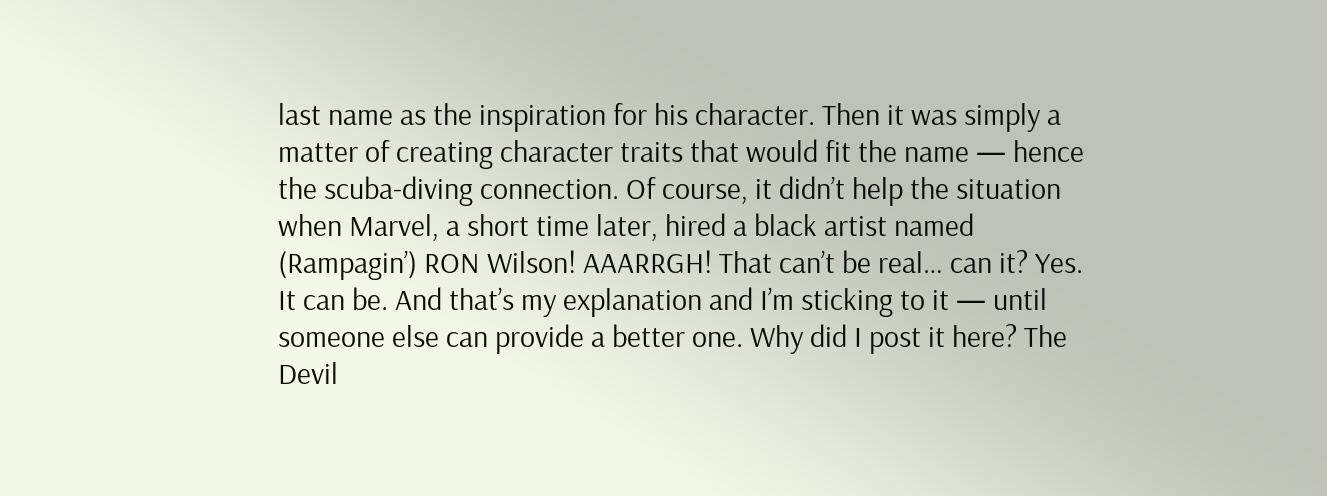last name as the inspiration for his character. Then it was simply a matter of creating character traits that would fit the name — hence the scuba-diving connection. Of course, it didn’t help the situation when Marvel, a short time later, hired a black artist named (Rampagin’) RON Wilson! AAARRGH! That can’t be real… can it? Yes. It can be. And that’s my explanation and I’m sticking to it — until someone else can provide a better one. Why did I post it here? The Devil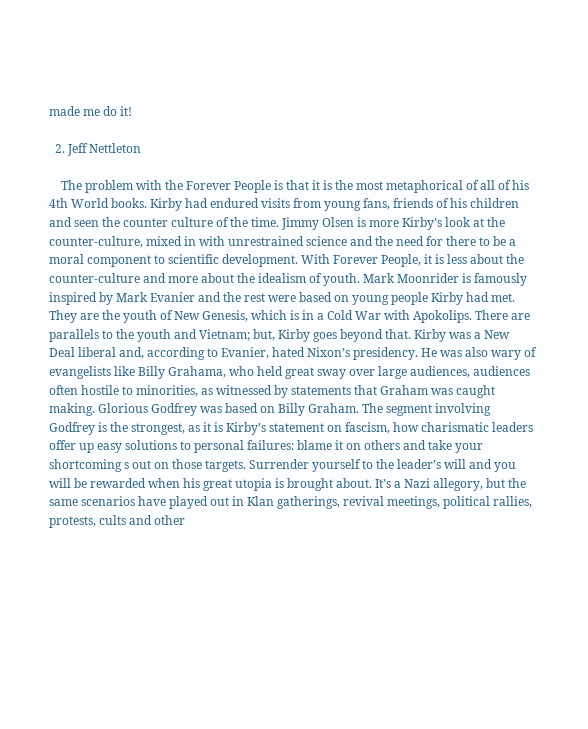made me do it!

  2. Jeff Nettleton

    The problem with the Forever People is that it is the most metaphorical of all of his 4th World books. Kirby had endured visits from young fans, friends of his children and seen the counter culture of the time. Jimmy Olsen is more Kirby’s look at the counter-culture, mixed in with unrestrained science and the need for there to be a moral component to scientific development. With Forever People, it is less about the counter-culture and more about the idealism of youth. Mark Moonrider is famously inspired by Mark Evanier and the rest were based on young people Kirby had met. They are the youth of New Genesis, which is in a Cold War with Apokolips. There are parallels to the youth and Vietnam; but, Kirby goes beyond that. Kirby was a New Deal liberal and, according to Evanier, hated Nixon’s presidency. He was also wary of evangelists like Billy Grahama, who held great sway over large audiences, audiences often hostile to minorities, as witnessed by statements that Graham was caught making. Glorious Godfrey was based on Billy Graham. The segment involving Godfrey is the strongest, as it is Kirby’s statement on fascism, how charismatic leaders offer up easy solutions to personal failures: blame it on others and take your shortcoming s out on those targets. Surrender yourself to the leader’s will and you will be rewarded when his great utopia is brought about. It’s a Nazi allegory, but the same scenarios have played out in Klan gatherings, revival meetings, political rallies, protests, cults and other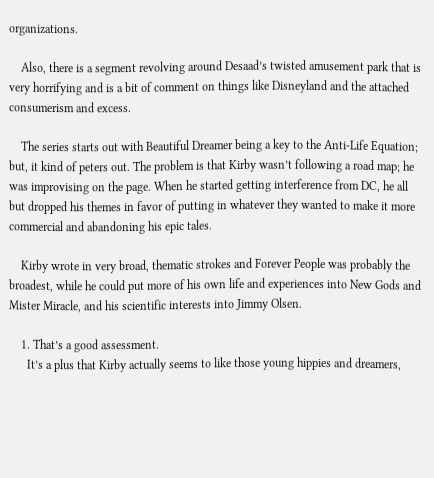organizations.

    Also, there is a segment revolving around Desaad’s twisted amusement park that is very horrifying and is a bit of comment on things like Disneyland and the attached consumerism and excess.

    The series starts out with Beautiful Dreamer being a key to the Anti-Life Equation; but, it kind of peters out. The problem is that Kirby wasn’t following a road map; he was improvising on the page. When he started getting interference from DC, he all but dropped his themes in favor of putting in whatever they wanted to make it more commercial and abandoning his epic tales.

    Kirby wrote in very broad, thematic strokes and Forever People was probably the broadest, while he could put more of his own life and experiences into New Gods and Mister Miracle, and his scientific interests into Jimmy Olsen.

    1. That’s a good assessment.
      It’s a plus that Kirby actually seems to like those young hippies and dreamers,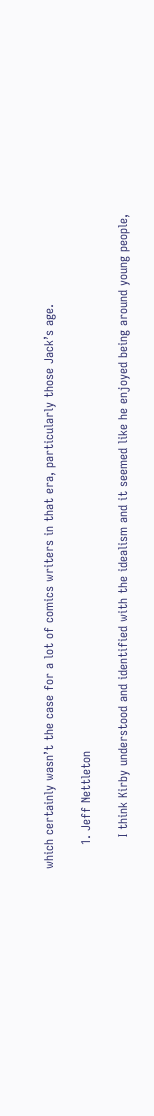which certainly wasn’t the case for a lot of comics writers in that era, particularly those Jack’s age.

      1. Jeff Nettleton

        I think Kirby understood and identified with the idealism and it seemed like he enjoyed being around young people,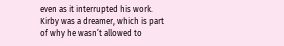even as it interrupted his work. Kirby was a dreamer, which is part of why he wasn’t allowed to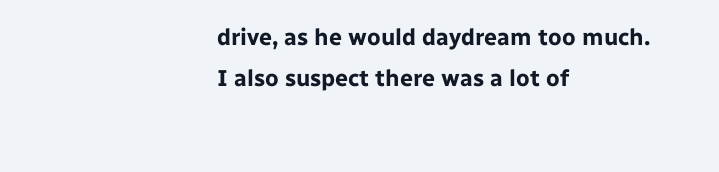drive, as he would daydream too much. I also suspect there was a lot of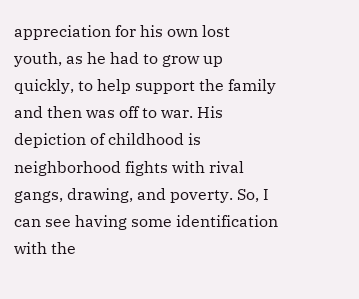appreciation for his own lost youth, as he had to grow up quickly, to help support the family and then was off to war. His depiction of childhood is neighborhood fights with rival gangs, drawing, and poverty. So, I can see having some identification with the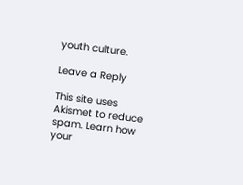youth culture.

Leave a Reply

This site uses Akismet to reduce spam. Learn how your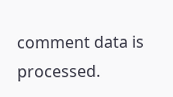comment data is processed.